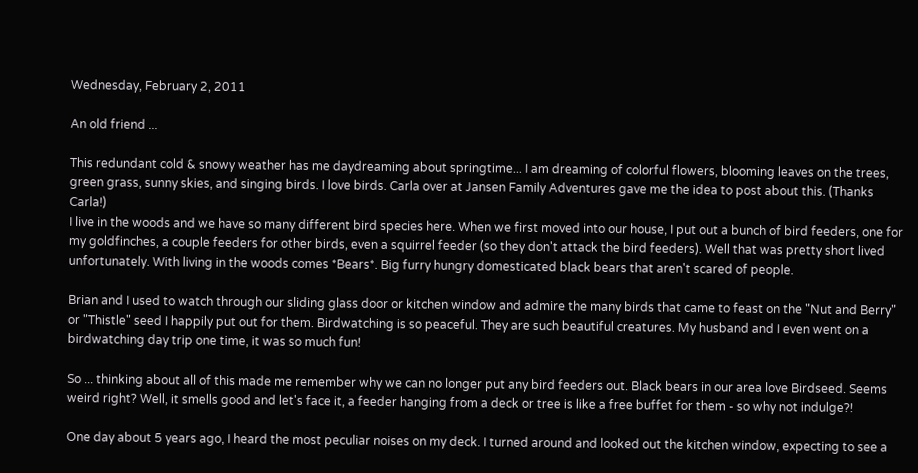Wednesday, February 2, 2011

An old friend ...

This redundant cold & snowy weather has me daydreaming about springtime... I am dreaming of colorful flowers, blooming leaves on the trees, green grass, sunny skies, and singing birds. I love birds. Carla over at Jansen Family Adventures gave me the idea to post about this. (Thanks Carla!)
I live in the woods and we have so many different bird species here. When we first moved into our house, I put out a bunch of bird feeders, one for my goldfinches, a couple feeders for other birds, even a squirrel feeder (so they don't attack the bird feeders). Well that was pretty short lived unfortunately. With living in the woods comes *Bears*. Big furry hungry domesticated black bears that aren't scared of people.

Brian and I used to watch through our sliding glass door or kitchen window and admire the many birds that came to feast on the "Nut and Berry" or "Thistle" seed I happily put out for them. Birdwatching is so peaceful. They are such beautiful creatures. My husband and I even went on a birdwatching day trip one time, it was so much fun!

So ... thinking about all of this made me remember why we can no longer put any bird feeders out. Black bears in our area love Birdseed. Seems weird right? Well, it smells good and let's face it, a feeder hanging from a deck or tree is like a free buffet for them - so why not indulge?!

One day about 5 years ago, I heard the most peculiar noises on my deck. I turned around and looked out the kitchen window, expecting to see a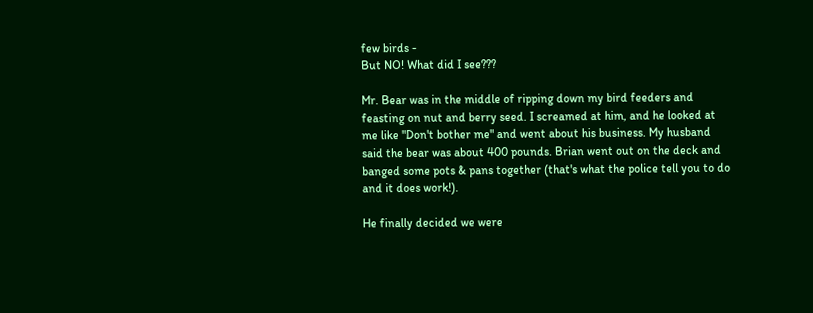few birds -
But NO! What did I see???

Mr. Bear was in the middle of ripping down my bird feeders and feasting on nut and berry seed. I screamed at him, and he looked at me like "Don't bother me" and went about his business. My husband said the bear was about 400 pounds. Brian went out on the deck and banged some pots & pans together (that's what the police tell you to do and it does work!).

He finally decided we were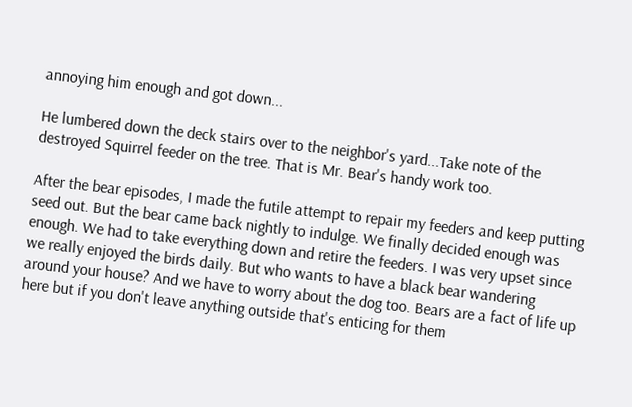annoying him enough and got down...

He lumbered down the deck stairs over to the neighbor's yard...Take note of the destroyed Squirrel feeder on the tree. That is Mr. Bear's handy work too.

After the bear episodes, I made the futile attempt to repair my feeders and keep putting seed out. But the bear came back nightly to indulge. We finally decided enough was enough. We had to take everything down and retire the feeders. I was very upset since we really enjoyed the birds daily. But who wants to have a black bear wandering around your house? And we have to worry about the dog too. Bears are a fact of life up here but if you don't leave anything outside that's enticing for them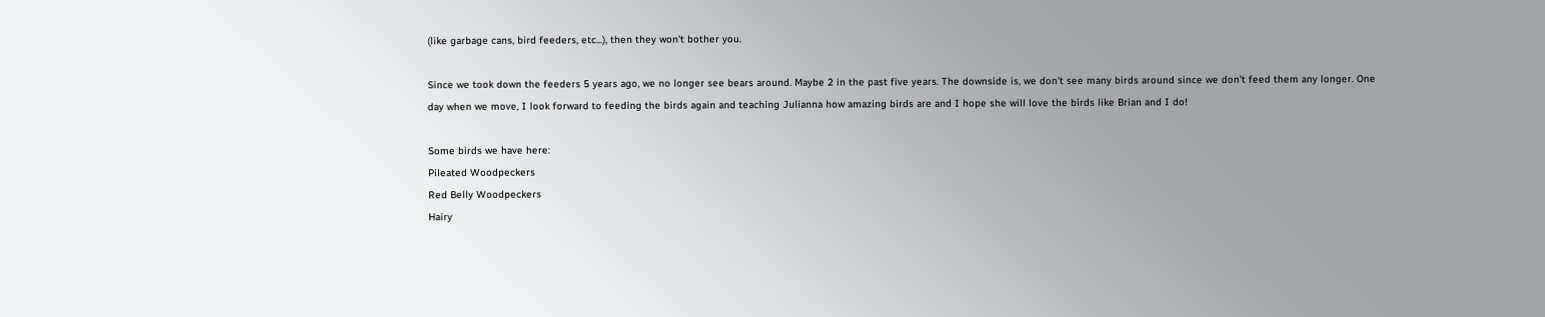(like garbage cans, bird feeders, etc...), then they won't bother you.

Since we took down the feeders 5 years ago, we no longer see bears around. Maybe 2 in the past five years. The downside is, we don't see many birds around since we don't feed them any longer. One day when we move, I look forward to feeding the birds again and teaching Julianna how amazing birds are and I hope she will love the birds like Brian and I do!

Some birds we have here:
Pileated Woodpeckers
Red Belly Woodpeckers
Hairy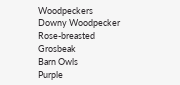Woodpeckers
Downy Woodpecker
Rose-breasted Grosbeak
Barn Owls
Purple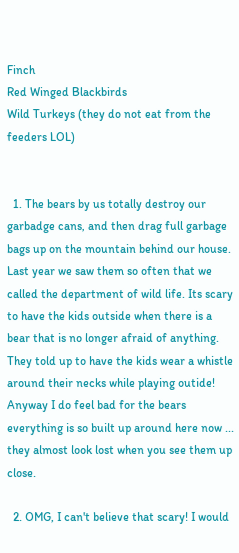Finch
Red Winged Blackbirds
Wild Turkeys (they do not eat from the feeders LOL)


  1. The bears by us totally destroy our garbadge cans, and then drag full garbage bags up on the mountain behind our house. Last year we saw them so often that we called the department of wild life. Its scary to have the kids outside when there is a bear that is no longer afraid of anything. They told up to have the kids wear a whistle around their necks while playing outide! Anyway I do feel bad for the bears everything is so built up around here now ... they almost look lost when you see them up close.

  2. OMG, I can't believe that scary! I would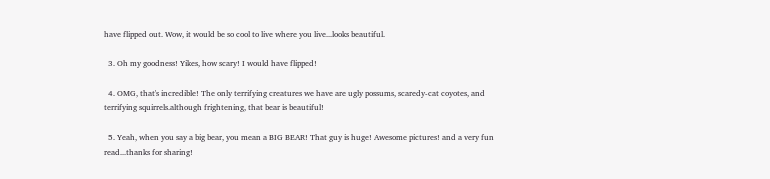have flipped out. Wow, it would be so cool to live where you live...looks beautiful.

  3. Oh my goodness! Yikes, how scary! I would have flipped!

  4. OMG, that's incredible! The only terrifying creatures we have are ugly possums, scaredy-cat coyotes, and terrifying squirrels.although frightening, that bear is beautiful!

  5. Yeah, when you say a big bear, you mean a BIG BEAR! That guy is huge! Awesome pictures! and a very fun read...thanks for sharing!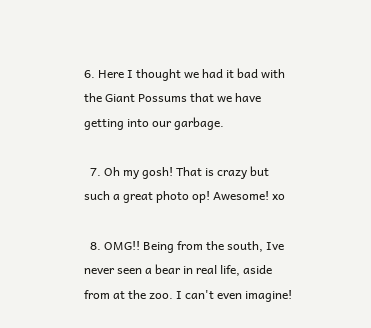6. Here I thought we had it bad with the Giant Possums that we have getting into our garbage.

  7. Oh my gosh! That is crazy but such a great photo op! Awesome! xo

  8. OMG!! Being from the south, Ive never seen a bear in real life, aside from at the zoo. I can't even imagine!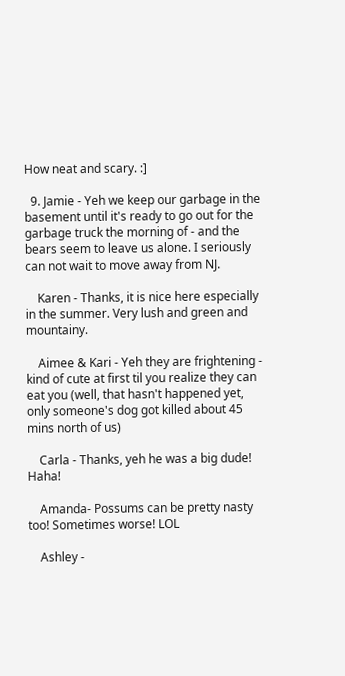How neat and scary. :]

  9. Jamie - Yeh we keep our garbage in the basement until it's ready to go out for the garbage truck the morning of - and the bears seem to leave us alone. I seriously can not wait to move away from NJ.

    Karen - Thanks, it is nice here especially in the summer. Very lush and green and mountainy.

    Aimee & Kari - Yeh they are frightening - kind of cute at first til you realize they can eat you (well, that hasn't happened yet, only someone's dog got killed about 45 mins north of us)

    Carla - Thanks, yeh he was a big dude! Haha!

    Amanda- Possums can be pretty nasty too! Sometimes worse! LOL

    Ashley -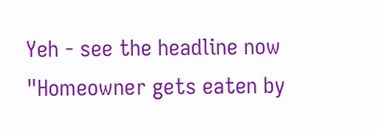Yeh - see the headline now "Homeowner gets eaten by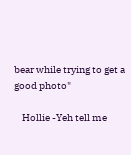bear while trying to get a good photo"

    Hollie -Yeh tell me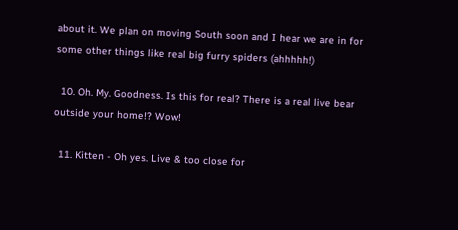about it. We plan on moving South soon and I hear we are in for some other things like real big furry spiders (ahhhhh!)

  10. Oh. My. Goodness. Is this for real? There is a real live bear outside your home!? Wow!

  11. Kitten - Oh yes. Live & too close for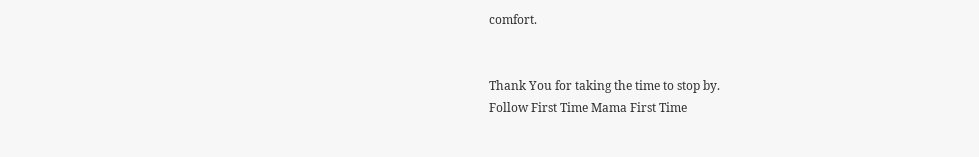comfort.


Thank You for taking the time to stop by.
Follow First Time Mama First Time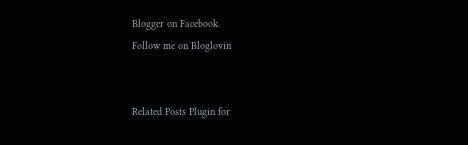Blogger on Facebook
Follow me on Bloglovin


Related Posts Plugin for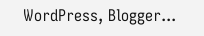WordPress, Blogger...